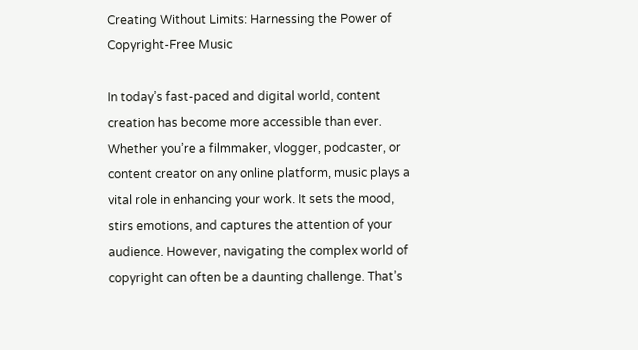Creating Without Limits: Harnessing the Power of Copyright-Free Music

In today’s fast-paced and digital world, content creation has become more accessible than ever. Whether you’re a filmmaker, vlogger, podcaster, or content creator on any online platform, music plays a vital role in enhancing your work. It sets the mood, stirs emotions, and captures the attention of your audience. However, navigating the complex world of copyright can often be a daunting challenge. That’s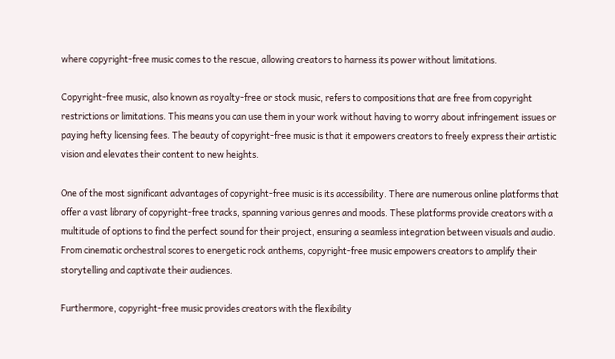where copyright-free music comes to the rescue, allowing creators to harness its power without limitations.

Copyright-free music, also known as royalty-free or stock music, refers to compositions that are free from copyright restrictions or limitations. This means you can use them in your work without having to worry about infringement issues or paying hefty licensing fees. The beauty of copyright-free music is that it empowers creators to freely express their artistic vision and elevates their content to new heights.

One of the most significant advantages of copyright-free music is its accessibility. There are numerous online platforms that offer a vast library of copyright-free tracks, spanning various genres and moods. These platforms provide creators with a multitude of options to find the perfect sound for their project, ensuring a seamless integration between visuals and audio. From cinematic orchestral scores to energetic rock anthems, copyright-free music empowers creators to amplify their storytelling and captivate their audiences.

Furthermore, copyright-free music provides creators with the flexibility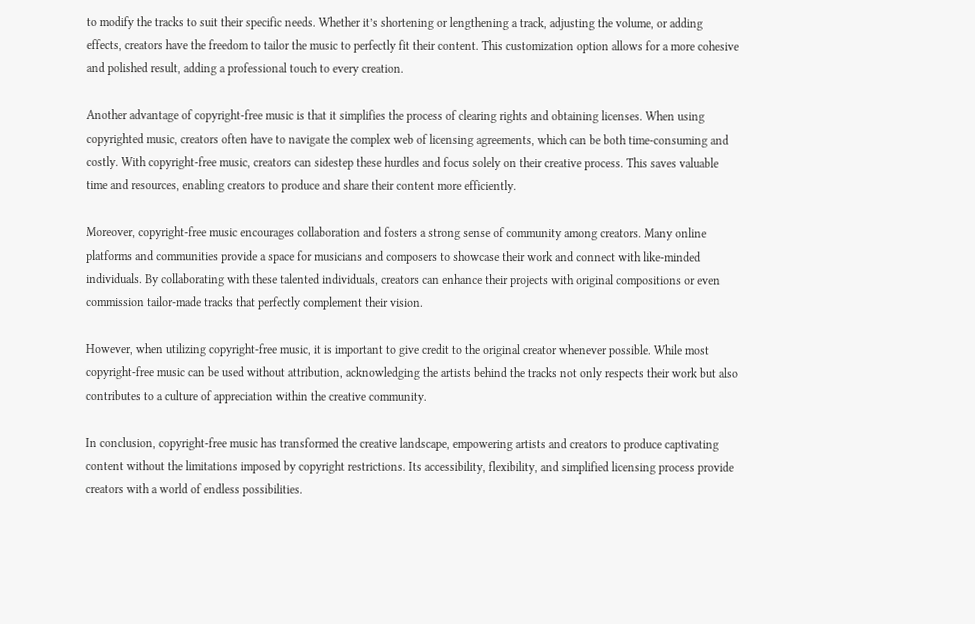to modify the tracks to suit their specific needs. Whether it’s shortening or lengthening a track, adjusting the volume, or adding effects, creators have the freedom to tailor the music to perfectly fit their content. This customization option allows for a more cohesive and polished result, adding a professional touch to every creation.

Another advantage of copyright-free music is that it simplifies the process of clearing rights and obtaining licenses. When using copyrighted music, creators often have to navigate the complex web of licensing agreements, which can be both time-consuming and costly. With copyright-free music, creators can sidestep these hurdles and focus solely on their creative process. This saves valuable time and resources, enabling creators to produce and share their content more efficiently.

Moreover, copyright-free music encourages collaboration and fosters a strong sense of community among creators. Many online platforms and communities provide a space for musicians and composers to showcase their work and connect with like-minded individuals. By collaborating with these talented individuals, creators can enhance their projects with original compositions or even commission tailor-made tracks that perfectly complement their vision.

However, when utilizing copyright-free music, it is important to give credit to the original creator whenever possible. While most copyright-free music can be used without attribution, acknowledging the artists behind the tracks not only respects their work but also contributes to a culture of appreciation within the creative community.

In conclusion, copyright-free music has transformed the creative landscape, empowering artists and creators to produce captivating content without the limitations imposed by copyright restrictions. Its accessibility, flexibility, and simplified licensing process provide creators with a world of endless possibilities.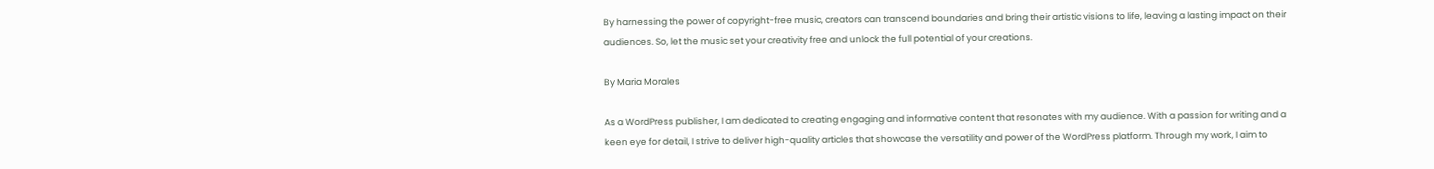By harnessing the power of copyright-free music, creators can transcend boundaries and bring their artistic visions to life, leaving a lasting impact on their audiences. So, let the music set your creativity free and unlock the full potential of your creations.

By Maria Morales

As a WordPress publisher, I am dedicated to creating engaging and informative content that resonates with my audience. With a passion for writing and a keen eye for detail, I strive to deliver high-quality articles that showcase the versatility and power of the WordPress platform. Through my work, I aim to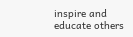inspire and educate others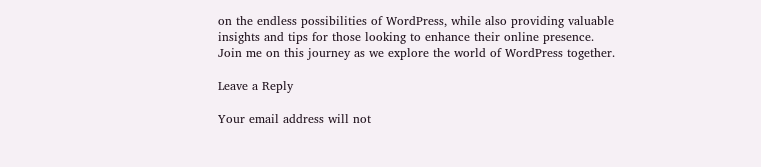on the endless possibilities of WordPress, while also providing valuable insights and tips for those looking to enhance their online presence. Join me on this journey as we explore the world of WordPress together.

Leave a Reply

Your email address will not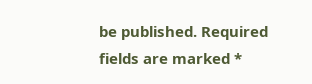be published. Required fields are marked *